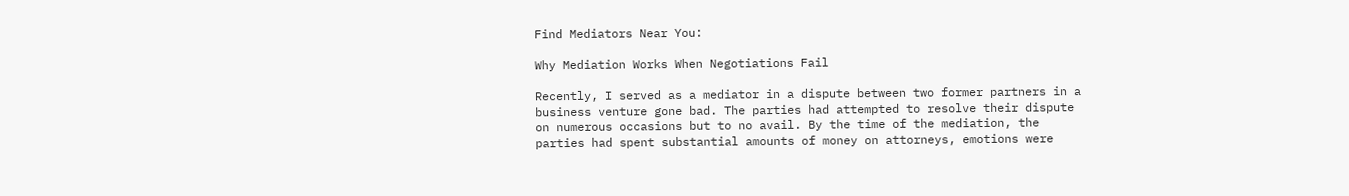Find Mediators Near You:

Why Mediation Works When Negotiations Fail

Recently, I served as a mediator in a dispute between two former partners in a business venture gone bad. The parties had attempted to resolve their dispute on numerous occasions but to no avail. By the time of the mediation, the parties had spent substantial amounts of money on attorneys, emotions were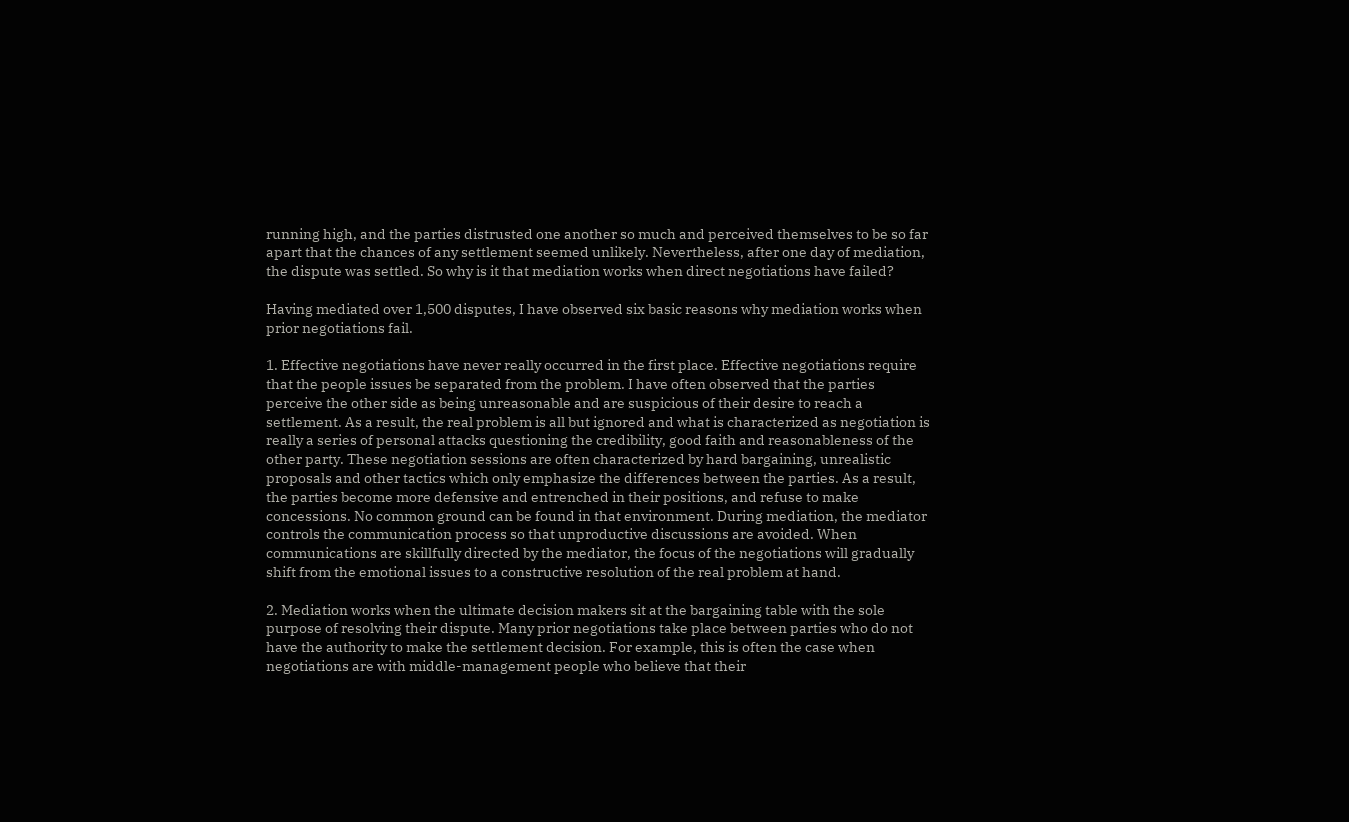running high, and the parties distrusted one another so much and perceived themselves to be so far apart that the chances of any settlement seemed unlikely. Nevertheless, after one day of mediation, the dispute was settled. So why is it that mediation works when direct negotiations have failed?

Having mediated over 1,500 disputes, I have observed six basic reasons why mediation works when prior negotiations fail.

1. Effective negotiations have never really occurred in the first place. Effective negotiations require that the people issues be separated from the problem. I have often observed that the parties perceive the other side as being unreasonable and are suspicious of their desire to reach a settlement. As a result, the real problem is all but ignored and what is characterized as negotiation is really a series of personal attacks questioning the credibility, good faith and reasonableness of the other party. These negotiation sessions are often characterized by hard bargaining, unrealistic proposals and other tactics which only emphasize the differences between the parties. As a result, the parties become more defensive and entrenched in their positions, and refuse to make concessions. No common ground can be found in that environment. During mediation, the mediator controls the communication process so that unproductive discussions are avoided. When communications are skillfully directed by the mediator, the focus of the negotiations will gradually shift from the emotional issues to a constructive resolution of the real problem at hand.

2. Mediation works when the ultimate decision makers sit at the bargaining table with the sole purpose of resolving their dispute. Many prior negotiations take place between parties who do not have the authority to make the settlement decision. For example, this is often the case when negotiations are with middle-management people who believe that their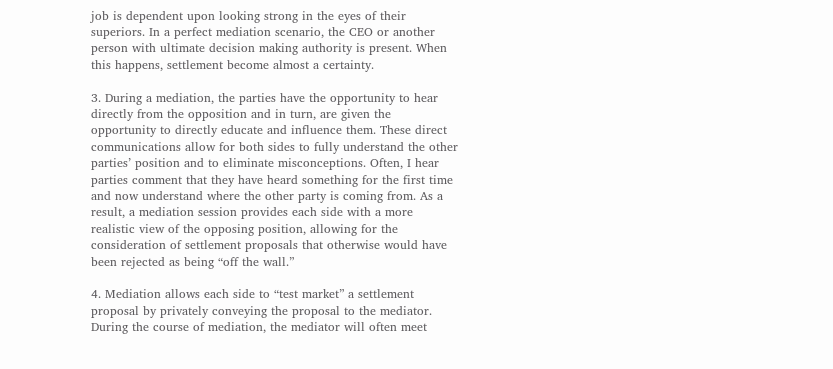job is dependent upon looking strong in the eyes of their superiors. In a perfect mediation scenario, the CEO or another person with ultimate decision making authority is present. When this happens, settlement become almost a certainty.

3. During a mediation, the parties have the opportunity to hear directly from the opposition and in turn, are given the opportunity to directly educate and influence them. These direct communications allow for both sides to fully understand the other parties’ position and to eliminate misconceptions. Often, I hear parties comment that they have heard something for the first time and now understand where the other party is coming from. As a result, a mediation session provides each side with a more realistic view of the opposing position, allowing for the consideration of settlement proposals that otherwise would have been rejected as being “off the wall.”

4. Mediation allows each side to “test market” a settlement proposal by privately conveying the proposal to the mediator. During the course of mediation, the mediator will often meet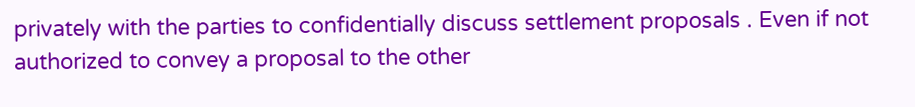privately with the parties to confidentially discuss settlement proposals . Even if not authorized to convey a proposal to the other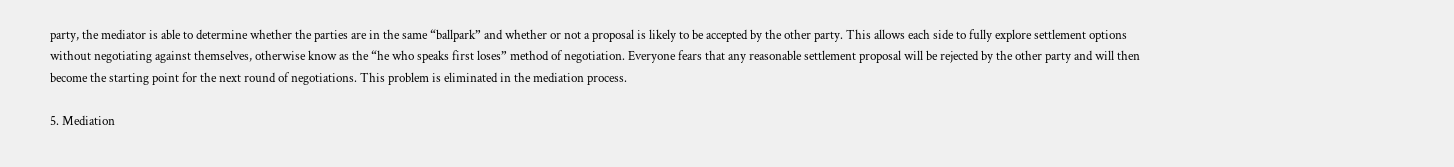party, the mediator is able to determine whether the parties are in the same “ballpark” and whether or not a proposal is likely to be accepted by the other party. This allows each side to fully explore settlement options without negotiating against themselves, otherwise know as the “he who speaks first loses” method of negotiation. Everyone fears that any reasonable settlement proposal will be rejected by the other party and will then become the starting point for the next round of negotiations. This problem is eliminated in the mediation process.

5. Mediation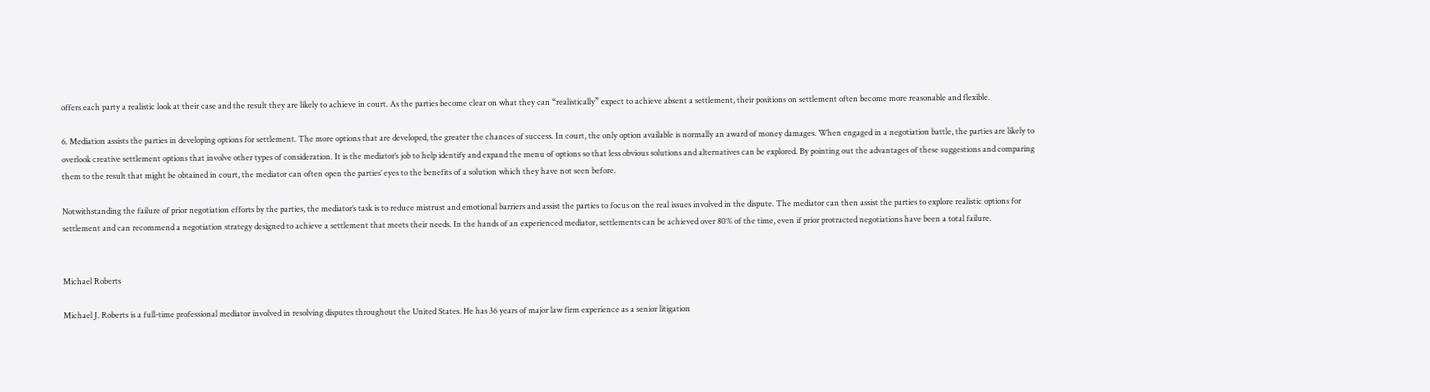offers each party a realistic look at their case and the result they are likely to achieve in court. As the parties become clear on what they can “realistically” expect to achieve absent a settlement, their positions on settlement often become more reasonable and flexible.

6. Mediation assists the parties in developing options for settlement. The more options that are developed, the greater the chances of success. In court, the only option available is normally an award of money damages. When engaged in a negotiation battle, the parties are likely to overlook creative settlement options that involve other types of consideration. It is the mediator’s job to help identify and expand the menu of options so that less obvious solutions and alternatives can be explored. By pointing out the advantages of these suggestions and comparing them to the result that might be obtained in court, the mediator can often open the parties’ eyes to the benefits of a solution which they have not seen before.

Notwithstanding the failure of prior negotiation efforts by the parties, the mediator’s task is to reduce mistrust and emotional barriers and assist the parties to focus on the real issues involved in the dispute. The mediator can then assist the parties to explore realistic options for settlement and can recommend a negotiation strategy designed to achieve a settlement that meets their needs. In the hands of an experienced mediator, settlements can be achieved over 80% of the time, even if prior protracted negotiations have been a total failure.


Michael Roberts

Michael J. Roberts is a full-time professional mediator involved in resolving disputes throughout the United States. He has 36 years of major law firm experience as a senior litigation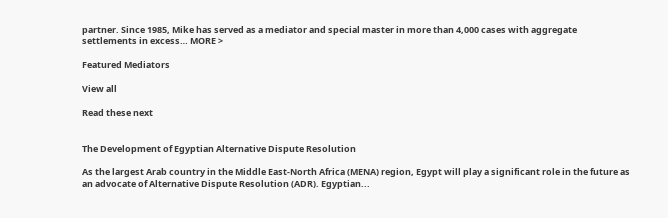partner. Since 1985, Mike has served as a mediator and special master in more than 4,000 cases with aggregate settlements in excess… MORE >

Featured Mediators

View all

Read these next


The Development of Egyptian Alternative Dispute Resolution

As the largest Arab country in the Middle East-North Africa (MENA) region, Egypt will play a significant role in the future as an advocate of Alternative Dispute Resolution (ADR). Egyptian...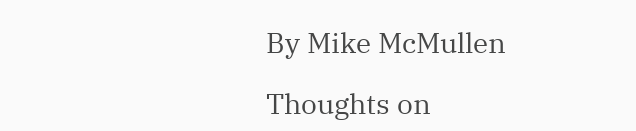By Mike McMullen

Thoughts on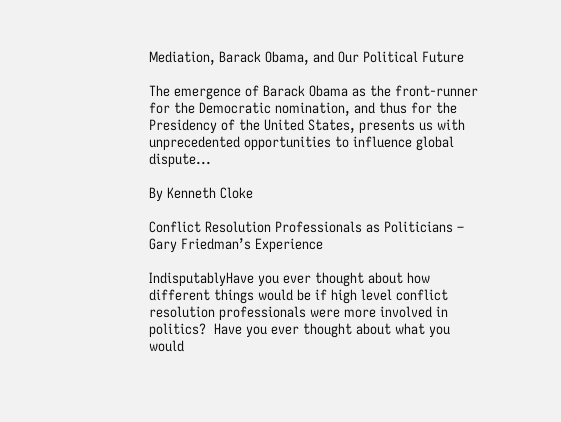Mediation, Barack Obama, and Our Political Future

The emergence of Barack Obama as the front-runner for the Democratic nomination, and thus for the Presidency of the United States, presents us with unprecedented opportunities to influence global dispute...

By Kenneth Cloke

Conflict Resolution Professionals as Politicians – Gary Friedman’s Experience

IndisputablyHave you ever thought about how different things would be if high level conflict resolution professionals were more involved in politics?  Have you ever thought about what you would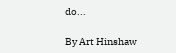do...

By Art Hinshaw